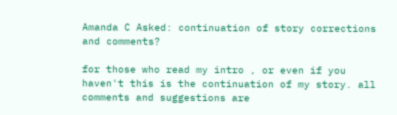Amanda C Asked: continuation of story corrections and comments?

for those who read my intro , or even if you haven't this is the continuation of my story. all comments and suggestions are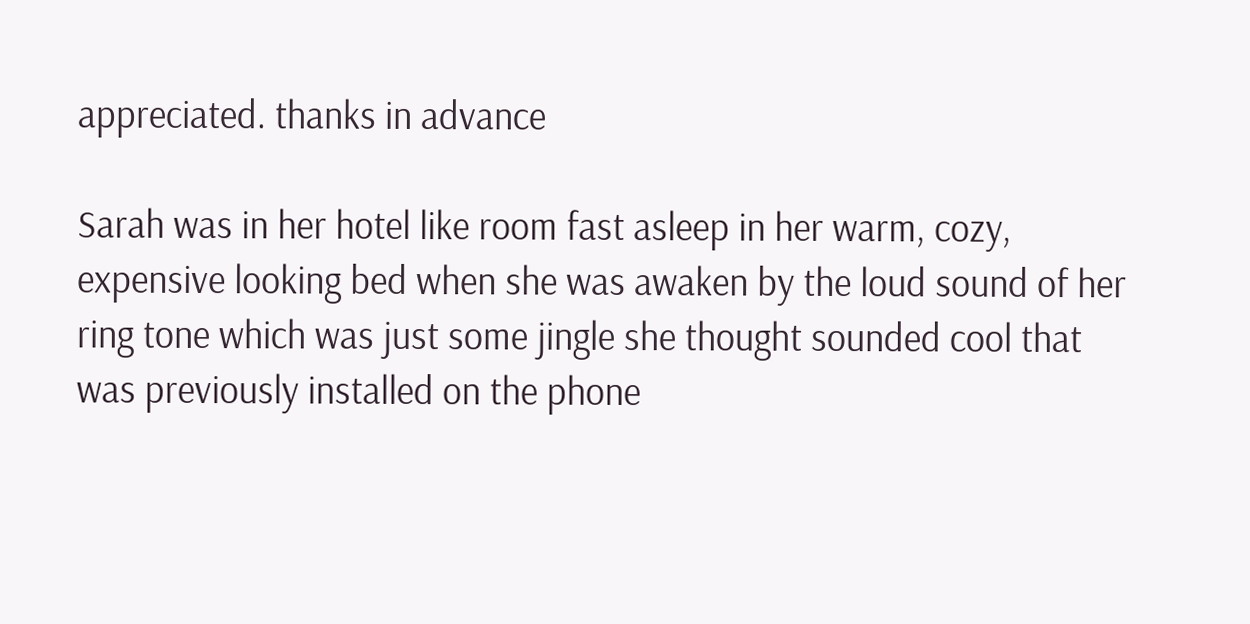appreciated. thanks in advance

Sarah was in her hotel like room fast asleep in her warm, cozy, expensive looking bed when she was awaken by the loud sound of her ring tone which was just some jingle she thought sounded cool that was previously installed on the phone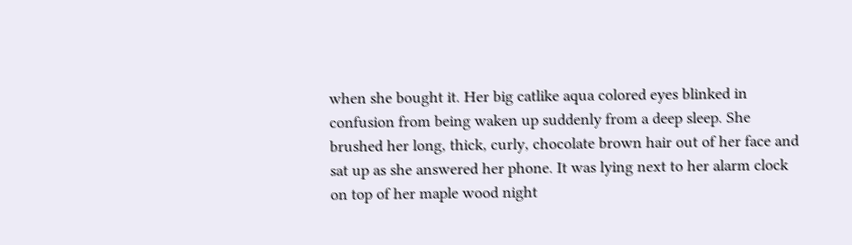when she bought it. Her big catlike aqua colored eyes blinked in confusion from being waken up suddenly from a deep sleep. She brushed her long, thick, curly, chocolate brown hair out of her face and sat up as she answered her phone. It was lying next to her alarm clock on top of her maple wood night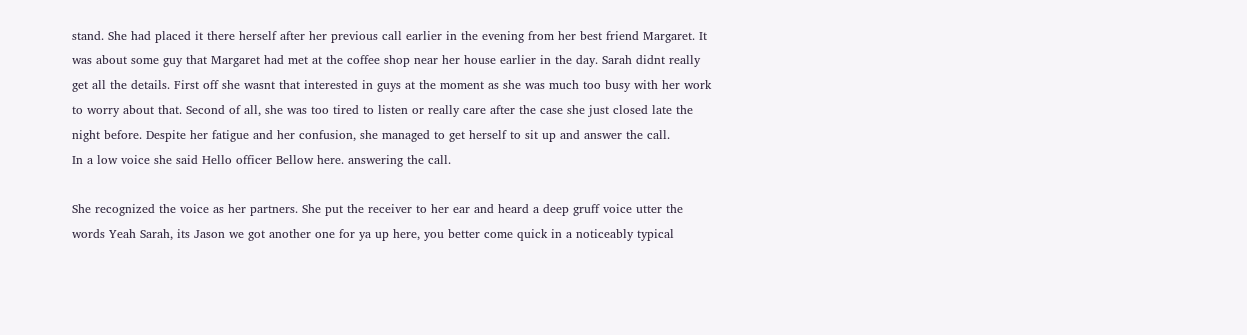stand. She had placed it there herself after her previous call earlier in the evening from her best friend Margaret. It was about some guy that Margaret had met at the coffee shop near her house earlier in the day. Sarah didnt really get all the details. First off she wasnt that interested in guys at the moment as she was much too busy with her work to worry about that. Second of all, she was too tired to listen or really care after the case she just closed late the night before. Despite her fatigue and her confusion, she managed to get herself to sit up and answer the call.
In a low voice she said Hello officer Bellow here. answering the call.

She recognized the voice as her partners. She put the receiver to her ear and heard a deep gruff voice utter the words Yeah Sarah, its Jason we got another one for ya up here, you better come quick in a noticeably typical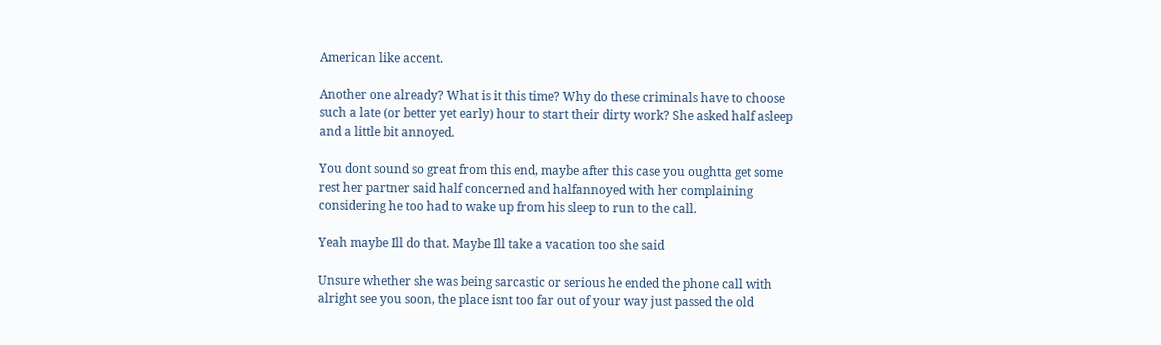American like accent.

Another one already? What is it this time? Why do these criminals have to choose such a late (or better yet early) hour to start their dirty work? She asked half asleep and a little bit annoyed.

You dont sound so great from this end, maybe after this case you oughtta get some rest her partner said half concerned and halfannoyed with her complaining considering he too had to wake up from his sleep to run to the call.

Yeah maybe Ill do that. Maybe Ill take a vacation too she said

Unsure whether she was being sarcastic or serious he ended the phone call with alright see you soon, the place isnt too far out of your way just passed the old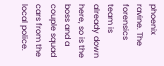phoenix ravine. The forensics team is already down here, so is the boss and a couple squad cars from the local police.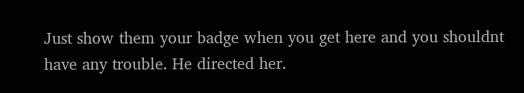Just show them your badge when you get here and you shouldnt have any trouble. He directed her.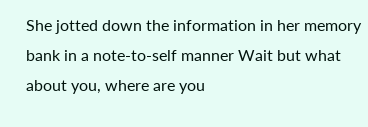She jotted down the information in her memory bank in a note-to-self manner Wait but what about you, where are you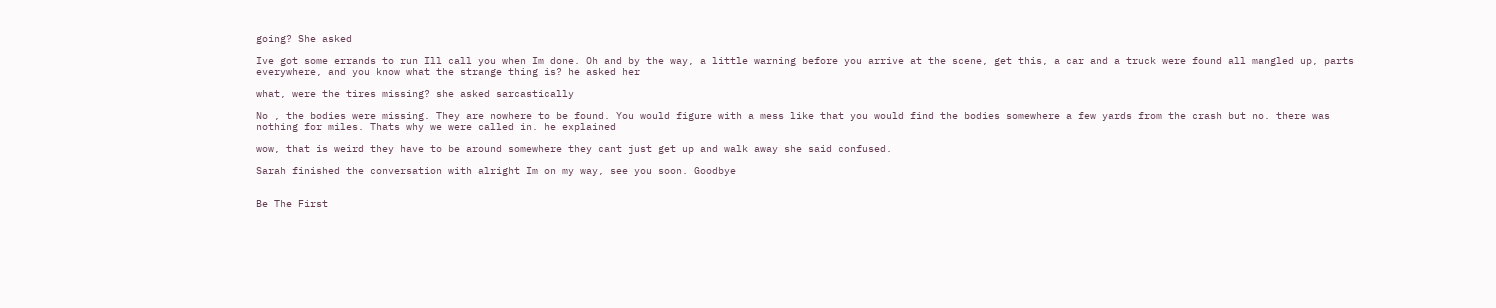going? She asked

Ive got some errands to run Ill call you when Im done. Oh and by the way, a little warning before you arrive at the scene, get this, a car and a truck were found all mangled up, parts everywhere, and you know what the strange thing is? he asked her

what, were the tires missing? she asked sarcastically

No , the bodies were missing. They are nowhere to be found. You would figure with a mess like that you would find the bodies somewhere a few yards from the crash but no. there was nothing for miles. Thats why we were called in. he explained

wow, that is weird they have to be around somewhere they cant just get up and walk away she said confused.

Sarah finished the conversation with alright Im on my way, see you soon. Goodbye


Be The First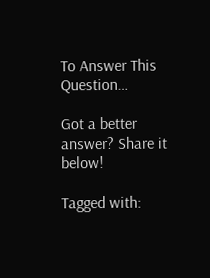To Answer This Question…

Got a better answer? Share it below!

Tagged with: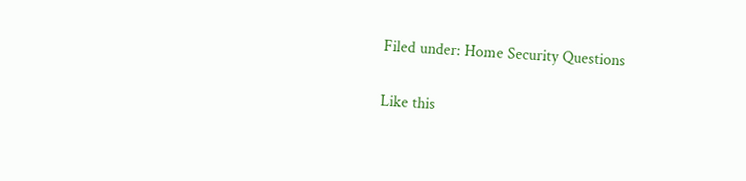Filed under: Home Security Questions

Like this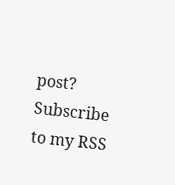post? Subscribe to my RSS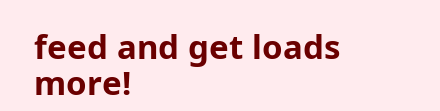feed and get loads more!